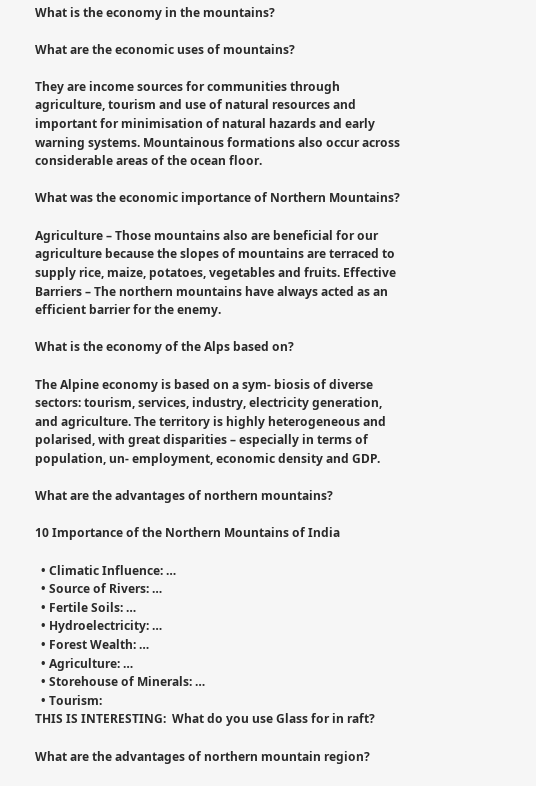What is the economy in the mountains?

What are the economic uses of mountains?

They are income sources for communities through agriculture, tourism and use of natural resources and important for minimisation of natural hazards and early warning systems. Mountainous formations also occur across considerable areas of the ocean floor.

What was the economic importance of Northern Mountains?

Agriculture – Those mountains also are beneficial for our agriculture because the slopes of mountains are terraced to supply rice, maize, potatoes, vegetables and fruits. Effective Barriers – The northern mountains have always acted as an efficient barrier for the enemy.

What is the economy of the Alps based on?

The Alpine economy is based on a sym- biosis of diverse sectors: tourism, services, industry, electricity generation, and agriculture. The territory is highly heterogeneous and polarised, with great disparities – especially in terms of population, un- employment, economic density and GDP.

What are the advantages of northern mountains?

10 Importance of the Northern Mountains of India

  • Climatic Influence: …
  • Source of Rivers: …
  • Fertile Soils: …
  • Hydroelectricity: …
  • Forest Wealth: …
  • Agriculture: …
  • Storehouse of Minerals: …
  • Tourism:
THIS IS INTERESTING:  What do you use Glass for in raft?

What are the advantages of northern mountain region?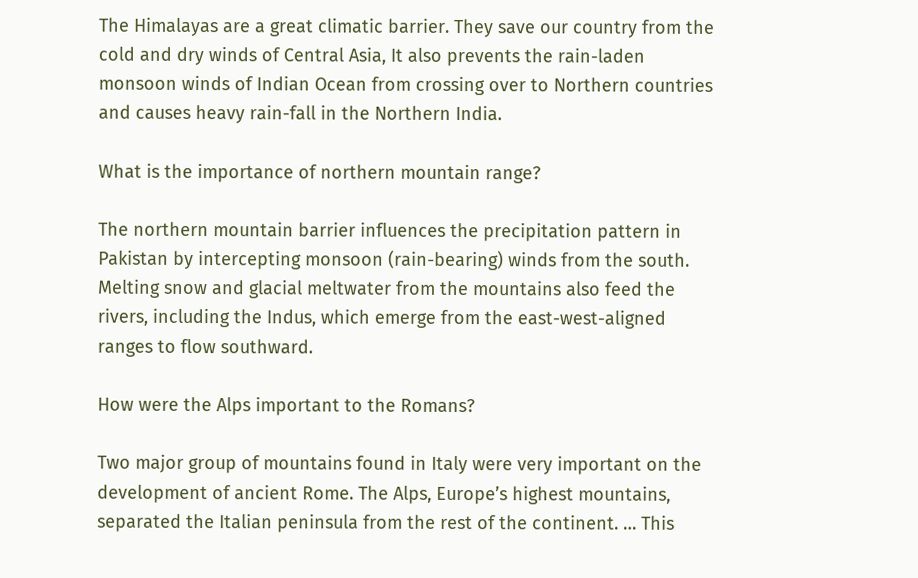The Himalayas are a great climatic barrier. They save our country from the cold and dry winds of Central Asia, It also prevents the rain-laden monsoon winds of Indian Ocean from crossing over to Northern countries and causes heavy rain-fall in the Northern India.

What is the importance of northern mountain range?

The northern mountain barrier influences the precipitation pattern in Pakistan by intercepting monsoon (rain-bearing) winds from the south. Melting snow and glacial meltwater from the mountains also feed the rivers, including the Indus, which emerge from the east-west-aligned ranges to flow southward.

How were the Alps important to the Romans?

Two major group of mountains found in Italy were very important on the development of ancient Rome. The Alps, Europe’s highest mountains, separated the Italian peninsula from the rest of the continent. … This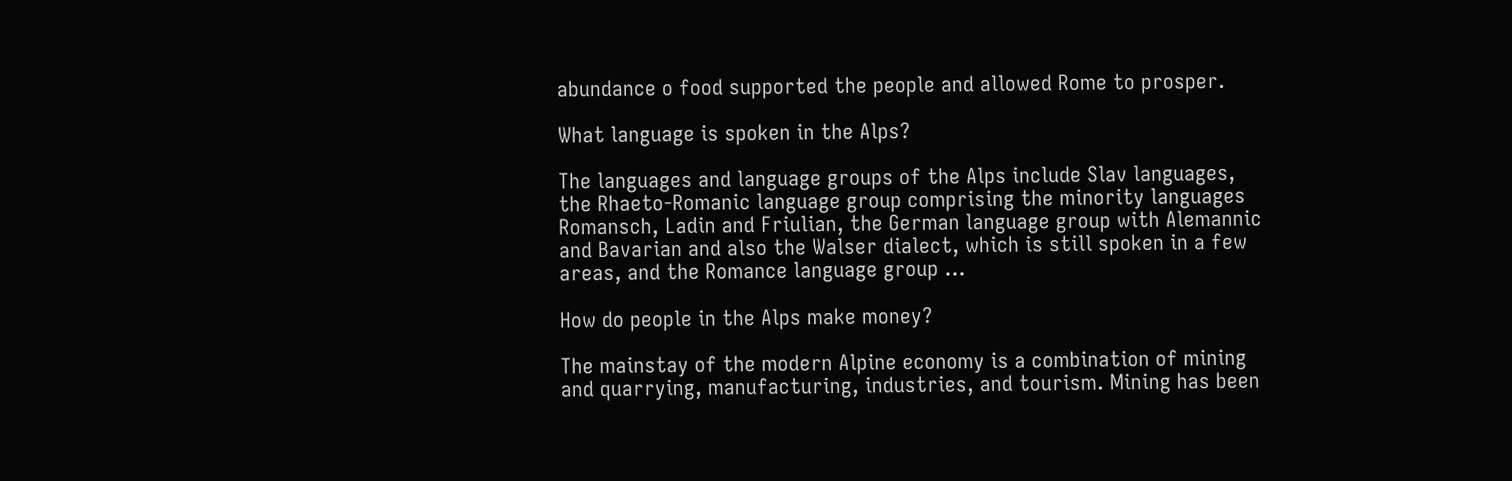abundance o food supported the people and allowed Rome to prosper.

What language is spoken in the Alps?

The languages and language groups of the Alps include Slav languages, the Rhaeto-Romanic language group comprising the minority languages Romansch, Ladin and Friulian, the German language group with Alemannic and Bavarian and also the Walser dialect, which is still spoken in a few areas, and the Romance language group …

How do people in the Alps make money?

The mainstay of the modern Alpine economy is a combination of mining and quarrying, manufacturing, industries, and tourism. Mining has been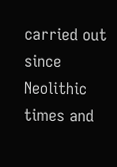carried out since Neolithic times and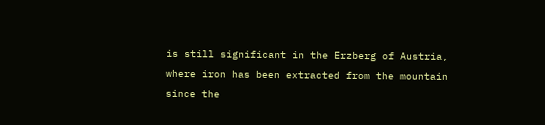is still significant in the Erzberg of Austria, where iron has been extracted from the mountain since the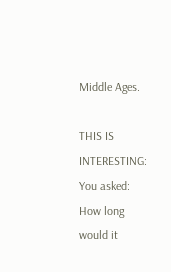Middle Ages.

THIS IS INTERESTING:  You asked: How long would it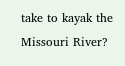take to kayak the Missouri River?